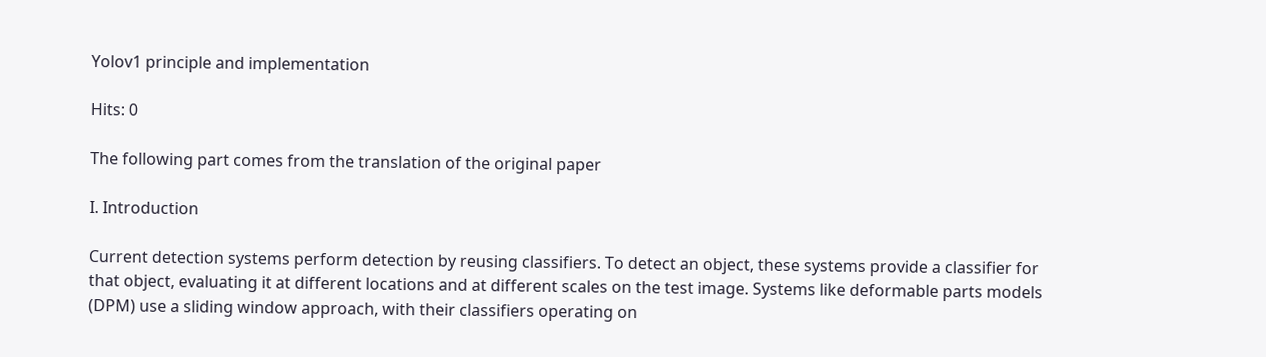Yolov1 principle and implementation

Hits: 0

The following part comes from the translation of the original paper

I. Introduction

Current detection systems perform detection by reusing classifiers. To detect an object, these systems provide a classifier for that object, evaluating it at different locations and at different scales on the test image. Systems like deformable parts models (DPM) use a sliding window approach, with their classifiers operating on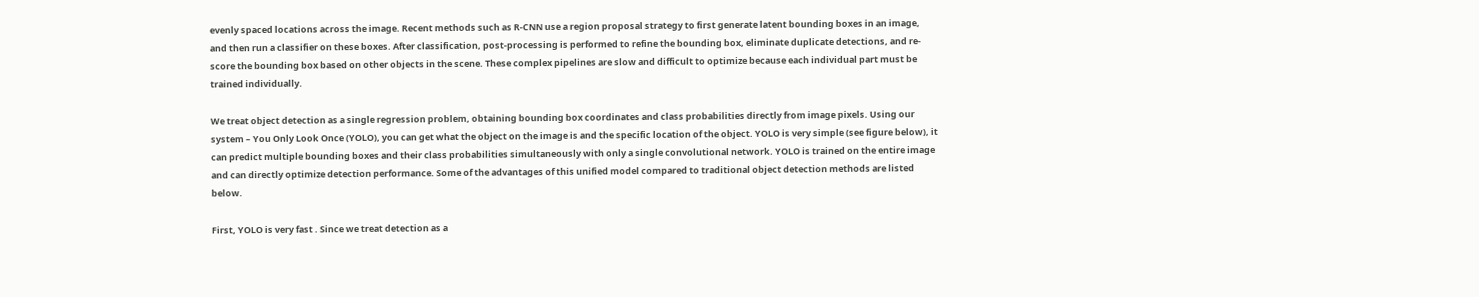evenly spaced locations across the image. Recent methods such as R-CNN use a region proposal strategy to first generate latent bounding boxes in an image, and then run a classifier on these boxes. After classification, post-processing is performed to refine the bounding box, eliminate duplicate detections, and re-score the bounding box based on other objects in the scene. These complex pipelines are slow and difficult to optimize because each individual part must be trained individually.

We treat object detection as a single regression problem, obtaining bounding box coordinates and class probabilities directly from image pixels. Using our system – You Only Look Once (YOLO), you can get what the object on the image is and the specific location of the object. YOLO is very simple (see figure below), it can predict multiple bounding boxes and their class probabilities simultaneously with only a single convolutional network. YOLO is trained on the entire image and can directly optimize detection performance. Some of the advantages of this unified model compared to traditional object detection methods are listed below.

First, YOLO is very fast . Since we treat detection as a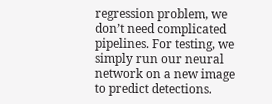regression problem, we don’t need complicated pipelines. For testing, we simply run our neural network on a new image to predict detections.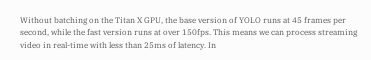Without batching on the Titan X GPU, the base version of YOLO runs at 45 frames per second, while the fast version runs at over 150fps. This means we can process streaming video in real-time with less than 25ms of latency. In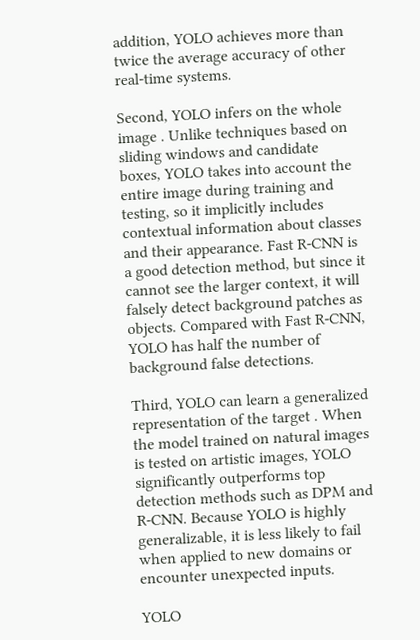addition, YOLO achieves more than twice the average accuracy of other real-time systems.

Second, YOLO infers on the whole image . Unlike techniques based on sliding windows and candidate boxes, YOLO takes into account the entire image during training and testing, so it implicitly includes contextual information about classes and their appearance. Fast R-CNN is a good detection method, but since it cannot see the larger context, it will falsely detect background patches as objects. Compared with Fast R-CNN, YOLO has half the number of background false detections.

Third, YOLO can learn a generalized representation of the target . When the model trained on natural images is tested on artistic images, YOLO significantly outperforms top detection methods such as DPM and R-CNN. Because YOLO is highly generalizable, it is less likely to fail when applied to new domains or encounter unexpected inputs.

YOLO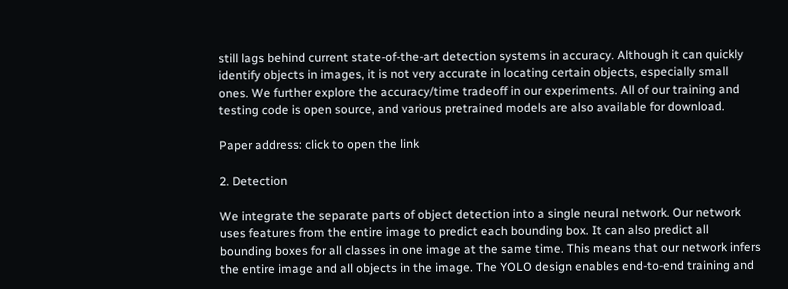still lags behind current state-of-the-art detection systems in accuracy. Although it can quickly identify objects in images, it is not very accurate in locating certain objects, especially small ones. We further explore the accuracy/time tradeoff in our experiments. All of our training and testing code is open source, and various pretrained models are also available for download.

Paper address: click to open the link

2. Detection

We integrate the separate parts of object detection into a single neural network. Our network uses features from the entire image to predict each bounding box. It can also predict all bounding boxes for all classes in one image at the same time. This means that our network infers the entire image and all objects in the image. The YOLO design enables end-to-end training and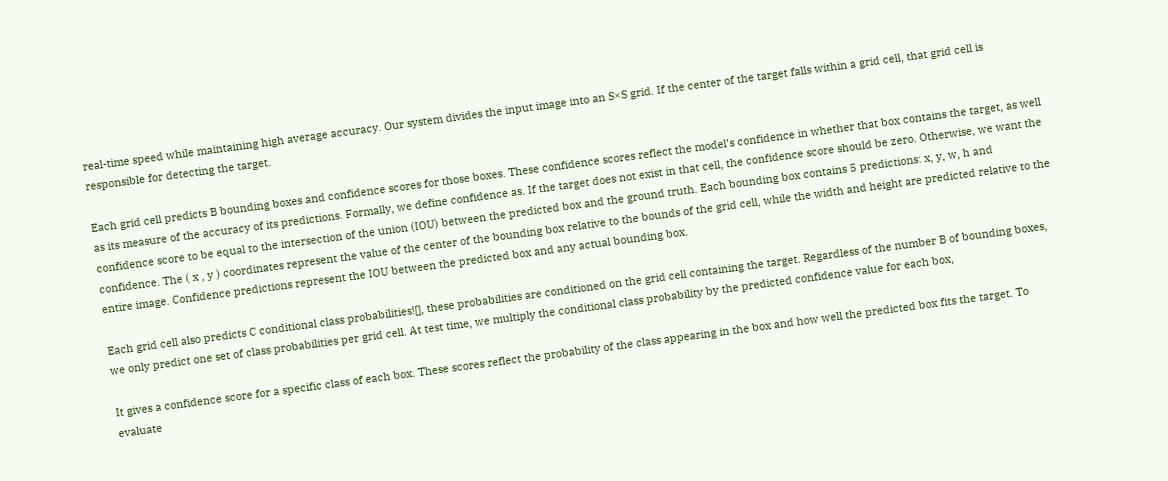real-time speed while maintaining high average accuracy. Our system divides the input image into an S×S grid. If the center of the target falls within a grid cell, that grid cell is responsible for detecting the target.

Each grid cell predicts B bounding boxes and confidence scores for those boxes. These confidence scores reflect the model’s confidence in whether that box contains the target, as well as its measure of the accuracy of its predictions. Formally, we define confidence as. If the target does not exist in that cell, the confidence score should be zero. Otherwise, we want the confidence score to be equal to the intersection of the union (IOU) between the predicted box and the ground truth. Each bounding box contains 5 predictions: x, y, w, h and confidence. The ( x , y ) coordinates represent the value of the center of the bounding box relative to the bounds of the grid cell, while the width and height are predicted relative to the entire image. Confidence predictions represent the IOU between the predicted box and any actual bounding box.

Each grid cell also predicts C conditional class probabilities![], these probabilities are conditioned on the grid cell containing the target. Regardless of the number B of bounding boxes, we only predict one set of class probabilities per grid cell. At test time, we multiply the conditional class probability by the predicted confidence value for each box,

It gives a confidence score for a specific class of each box. These scores reflect the probability of the class appearing in the box and how well the predicted box fits the target. To evaluate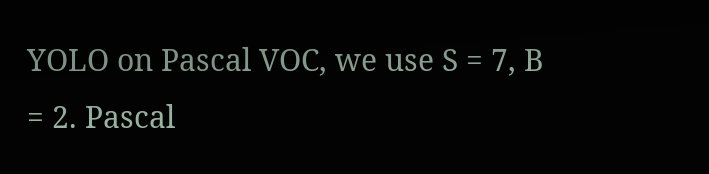YOLO on Pascal VOC, we use S = 7, B = 2. Pascal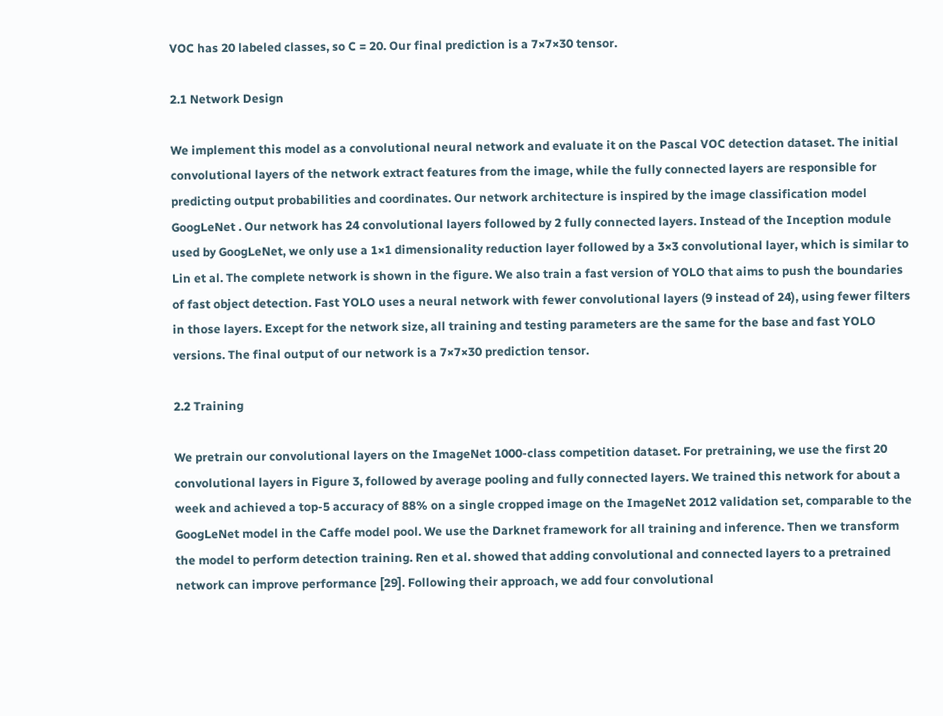VOC has 20 labeled classes, so C = 20. Our final prediction is a 7×7×30 tensor.

2.1 Network Design

We implement this model as a convolutional neural network and evaluate it on the Pascal VOC detection dataset. The initial convolutional layers of the network extract features from the image, while the fully connected layers are responsible for predicting output probabilities and coordinates. Our network architecture is inspired by the image classification model GoogLeNet . Our network has 24 convolutional layers followed by 2 fully connected layers. Instead of the Inception module used by GoogLeNet, we only use a 1×1 dimensionality reduction layer followed by a 3×3 convolutional layer, which is similar to Lin et al. The complete network is shown in the figure. We also train a fast version of YOLO that aims to push the boundaries of fast object detection. Fast YOLO uses a neural network with fewer convolutional layers (9 instead of 24), using fewer filters in those layers. Except for the network size, all training and testing parameters are the same for the base and fast YOLO versions. The final output of our network is a 7×7×30 prediction tensor.

2.2 Training

We pretrain our convolutional layers on the ImageNet 1000-class competition dataset. For pretraining, we use the first 20 convolutional layers in Figure 3, followed by average pooling and fully connected layers. We trained this network for about a week and achieved a top-5 accuracy of 88% on a single cropped image on the ImageNet 2012 validation set, comparable to the GoogLeNet model in the Caffe model pool. We use the Darknet framework for all training and inference. Then we transform the model to perform detection training. Ren et al. showed that adding convolutional and connected layers to a pretrained network can improve performance [29]. Following their approach, we add four convolutional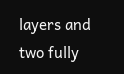layers and two fully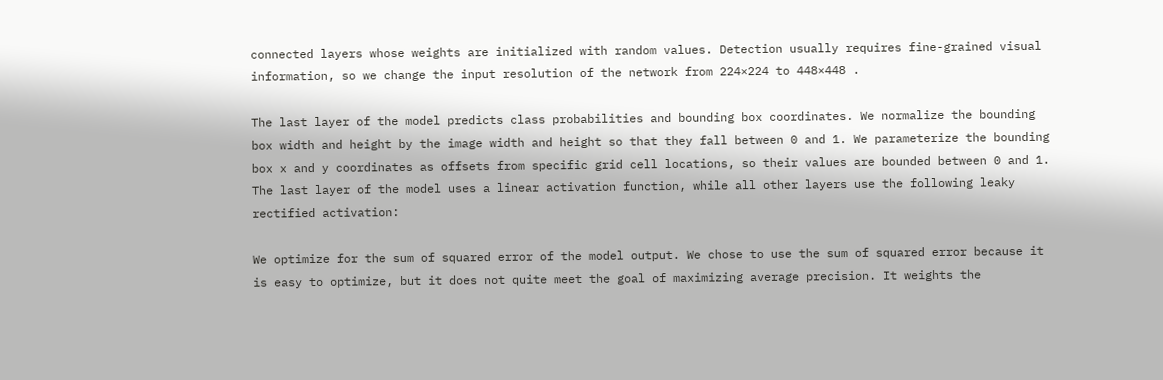connected layers whose weights are initialized with random values. Detection usually requires fine-grained visual information, so we change the input resolution of the network from 224×224 to 448×448 .

The last layer of the model predicts class probabilities and bounding box coordinates. We normalize the bounding box width and height by the image width and height so that they fall between 0 and 1. We parameterize the bounding box x and y coordinates as offsets from specific grid cell locations, so their values are bounded between 0 and 1. The last layer of the model uses a linear activation function, while all other layers use the following leaky rectified activation:

We optimize for the sum of squared error of the model output. We chose to use the sum of squared error because it is easy to optimize, but it does not quite meet the goal of maximizing average precision. It weights the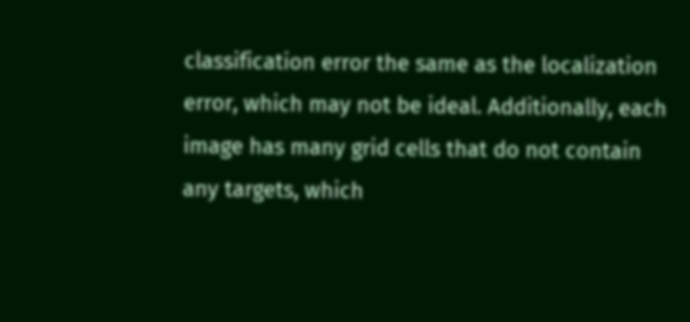classification error the same as the localization error, which may not be ideal. Additionally, each image has many grid cells that do not contain any targets, which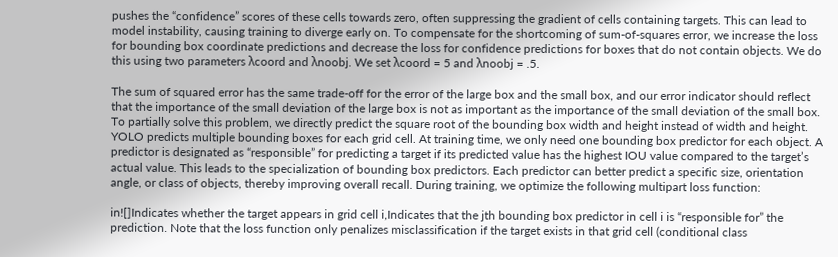pushes the “confidence” scores of these cells towards zero, often suppressing the gradient of cells containing targets. This can lead to model instability, causing training to diverge early on. To compensate for the shortcoming of sum-of-squares error, we increase the loss for bounding box coordinate predictions and decrease the loss for confidence predictions for boxes that do not contain objects. We do this using two parameters λcoord and λnoobj. We set λcoord = 5 and λnoobj = .5.

The sum of squared error has the same trade-off for the error of the large box and the small box, and our error indicator should reflect that the importance of the small deviation of the large box is not as important as the importance of the small deviation of the small box. To partially solve this problem, we directly predict the square root of the bounding box width and height instead of width and height. YOLO predicts multiple bounding boxes for each grid cell. At training time, we only need one bounding box predictor for each object. A predictor is designated as “responsible” for predicting a target if its predicted value has the highest IOU value compared to the target’s actual value. This leads to the specialization of bounding box predictors. Each predictor can better predict a specific size, orientation angle, or class of objects, thereby improving overall recall. During training, we optimize the following multipart loss function:

in![]Indicates whether the target appears in grid cell i,Indicates that the jth bounding box predictor in cell i is “responsible for” the prediction. Note that the loss function only penalizes misclassification if the target exists in that grid cell (conditional class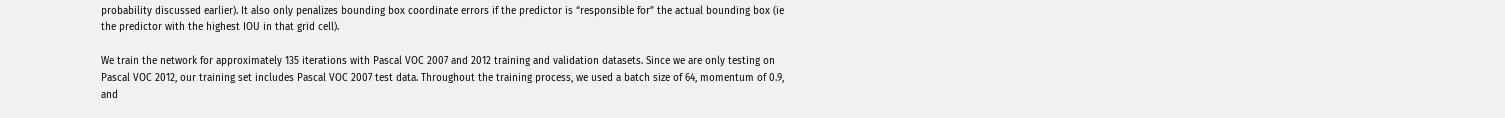probability discussed earlier). It also only penalizes bounding box coordinate errors if the predictor is “responsible for” the actual bounding box (ie the predictor with the highest IOU in that grid cell).

We train the network for approximately 135 iterations with Pascal VOC 2007 and 2012 training and validation datasets. Since we are only testing on Pascal VOC 2012, our training set includes Pascal VOC 2007 test data. Throughout the training process, we used a batch size of 64, momentum of 0.9, and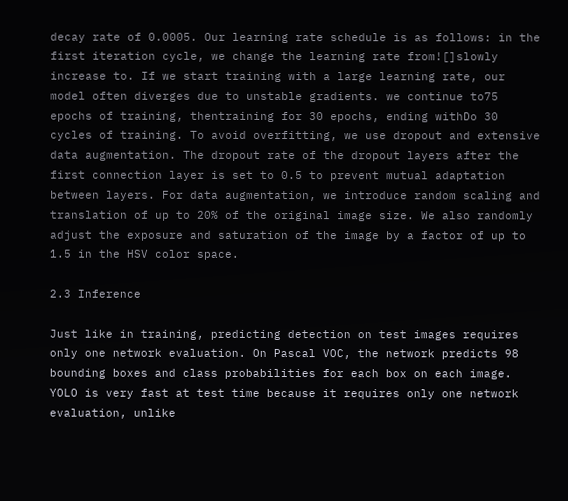decay rate of 0.0005. Our learning rate schedule is as follows: in the first iteration cycle, we change the learning rate from![]slowly increase to. If we start training with a large learning rate, our model often diverges due to unstable gradients. we continue to75 epochs of training, thentraining for 30 epochs, ending withDo 30 cycles of training. To avoid overfitting, we use dropout and extensive data augmentation. The dropout rate of the dropout layers after the first connection layer is set to 0.5 to prevent mutual adaptation between layers. For data augmentation, we introduce random scaling and translation of up to 20% of the original image size. We also randomly adjust the exposure and saturation of the image by a factor of up to 1.5 in the HSV color space.

2.3 Inference

Just like in training, predicting detection on test images requires only one network evaluation. On Pascal VOC, the network predicts 98 bounding boxes and class probabilities for each box on each image. YOLO is very fast at test time because it requires only one network evaluation, unlike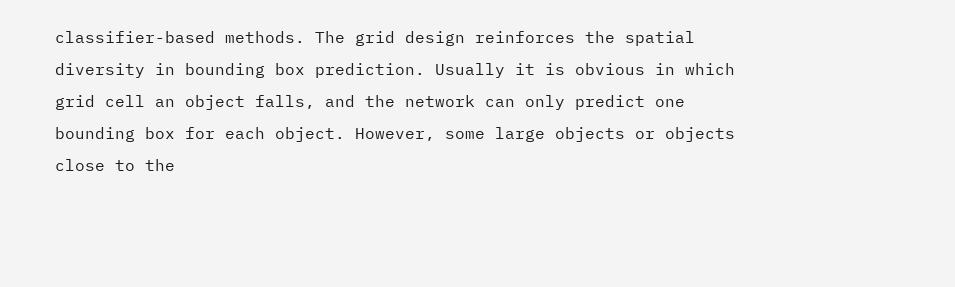classifier-based methods. The grid design reinforces the spatial diversity in bounding box prediction. Usually it is obvious in which grid cell an object falls, and the network can only predict one bounding box for each object. However, some large objects or objects close to the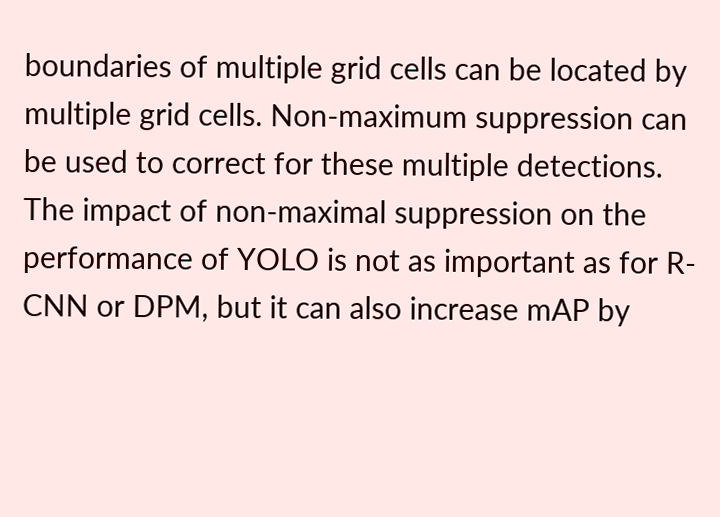boundaries of multiple grid cells can be located by multiple grid cells. Non-maximum suppression can be used to correct for these multiple detections. The impact of non-maximal suppression on the performance of YOLO is not as important as for R-CNN or DPM, but it can also increase mAP by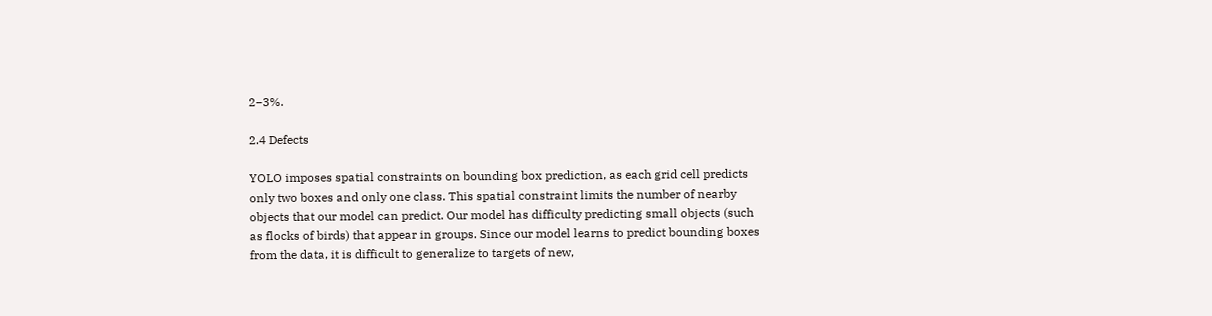2−3%.

2.4 Defects

YOLO imposes spatial constraints on bounding box prediction, as each grid cell predicts only two boxes and only one class. This spatial constraint limits the number of nearby objects that our model can predict. Our model has difficulty predicting small objects (such as flocks of birds) that appear in groups. Since our model learns to predict bounding boxes from the data, it is difficult to generalize to targets of new,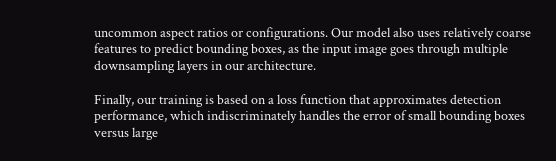uncommon aspect ratios or configurations. Our model also uses relatively coarse features to predict bounding boxes, as the input image goes through multiple downsampling layers in our architecture.

Finally, our training is based on a loss function that approximates detection performance, which indiscriminately handles the error of small bounding boxes versus large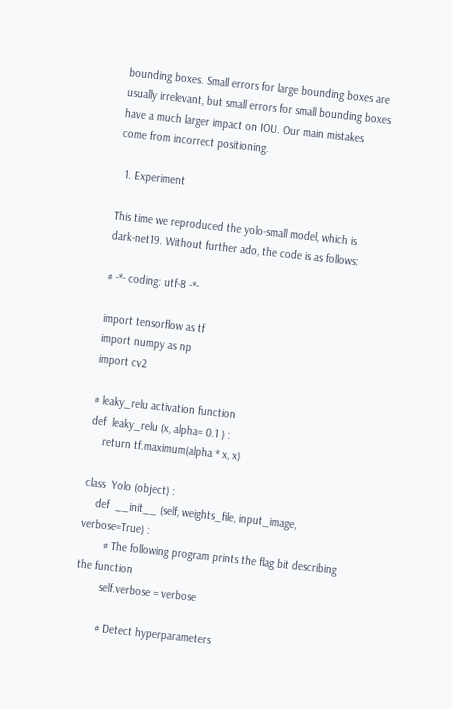bounding boxes. Small errors for large bounding boxes are usually irrelevant, but small errors for small bounding boxes have a much larger impact on IOU. Our main mistakes come from incorrect positioning.

  1. Experiment

This time we reproduced the yolo-small model, which is dark-net19. Without further ado, the code is as follows:

# -*- coding: utf-8 -*-

import tensorflow as tf
import numpy as np
import cv2

# leaky_relu activation function
def  leaky_relu (x, alpha= 0.1 ) :
    return tf.maximum(alpha * x, x)

class  Yolo (object) :
    def  __init__ (self, weights_file, input_image, verbose=True) :
        # The following program prints the flag bit describing the function
        self.verbose = verbose

        # Detect hyperparameters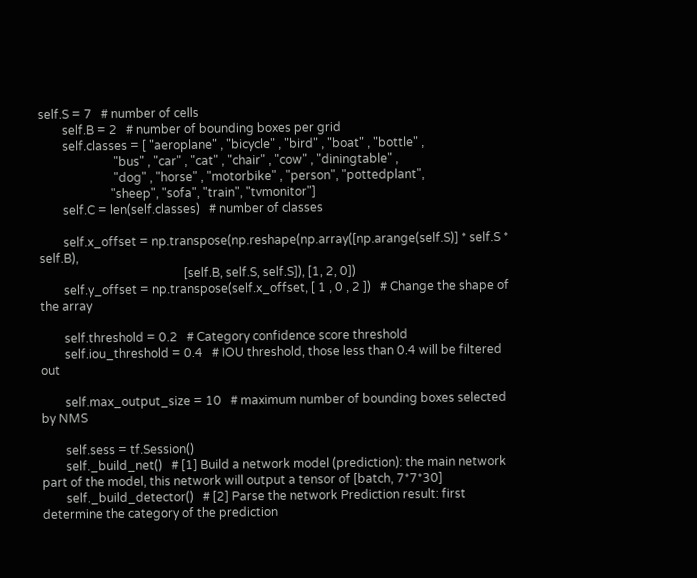self.S = 7   # number of cells
        self.B = 2   # number of bounding boxes per grid
        self.classes = [ "aeroplane" , "bicycle" , "bird" , "boat" , "bottle" ,
                         "bus" , "car" , "cat" , "chair" , "cow" , "diningtable" ,
                         "dog" , "horse" , "motorbike" , "person", "pottedplant",
                        "sheep", "sofa", "train", "tvmonitor"]
        self.C = len(self.classes)   # number of classes

        self.x_offset = np.transpose(np.reshape(np.array([np.arange(self.S)] * self.S * self.B),
                                                [self.B, self.S, self.S]), [1, 2, 0])
        self.y_offset = np.transpose(self.x_offset, [ 1 , 0 , 2 ])   # Change the shape of the array

        self.threshold = 0.2   # Category confidence score threshold
        self.iou_threshold = 0.4   # IOU threshold, those less than 0.4 will be filtered out

        self.max_output_size = 10   # maximum number of bounding boxes selected by NMS

        self.sess = tf.Session()
        self._build_net()   # [1] Build a network model (prediction): the main network part of the model, this network will output a tensor of [batch, 7*7*30]
        self._build_detector()   # [2] Parse the network Prediction result: first determine the category of the prediction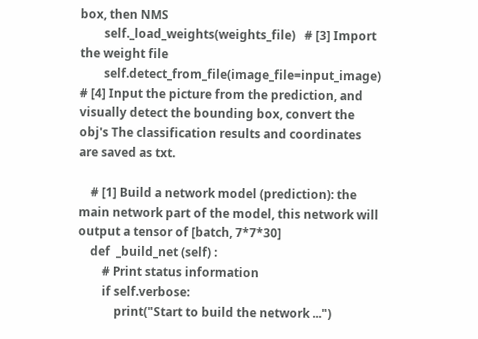box, then NMS
        self._load_weights(weights_file)   # [3] Import the weight file
        self.detect_from_file(image_file=input_image)   # [4] Input the picture from the prediction, and visually detect the bounding box, convert the obj's The classification results and coordinates are saved as txt.

    # [1] Build a network model (prediction): the main network part of the model, this network will output a tensor of [batch, 7*7*30]
    def  _build_net (self) :
        # Print status information
        if self.verbose:
            print("Start to build the network ...")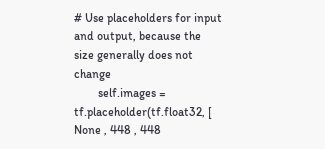# Use placeholders for input and output, because the size generally does not change
        self.images = tf.placeholder(tf.float32, [ None , 448 , 448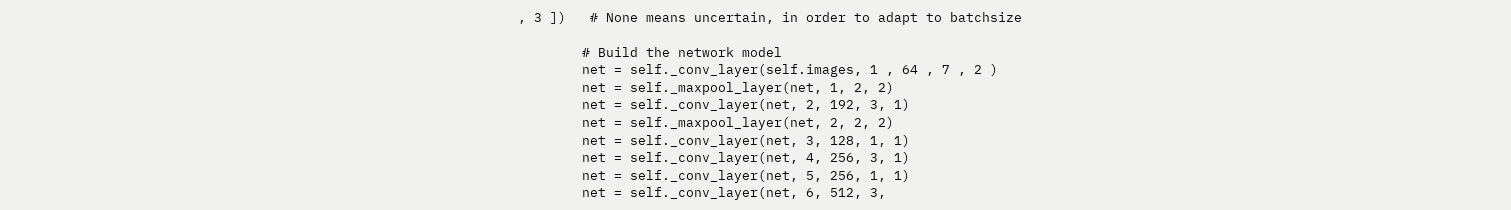, 3 ])   # None means uncertain, in order to adapt to batchsize

        # Build the network model
        net = self._conv_layer(self.images, 1 , 64 , 7 , 2 )
        net = self._maxpool_layer(net, 1, 2, 2)
        net = self._conv_layer(net, 2, 192, 3, 1)
        net = self._maxpool_layer(net, 2, 2, 2)
        net = self._conv_layer(net, 3, 128, 1, 1)
        net = self._conv_layer(net, 4, 256, 3, 1)
        net = self._conv_layer(net, 5, 256, 1, 1)
        net = self._conv_layer(net, 6, 512, 3,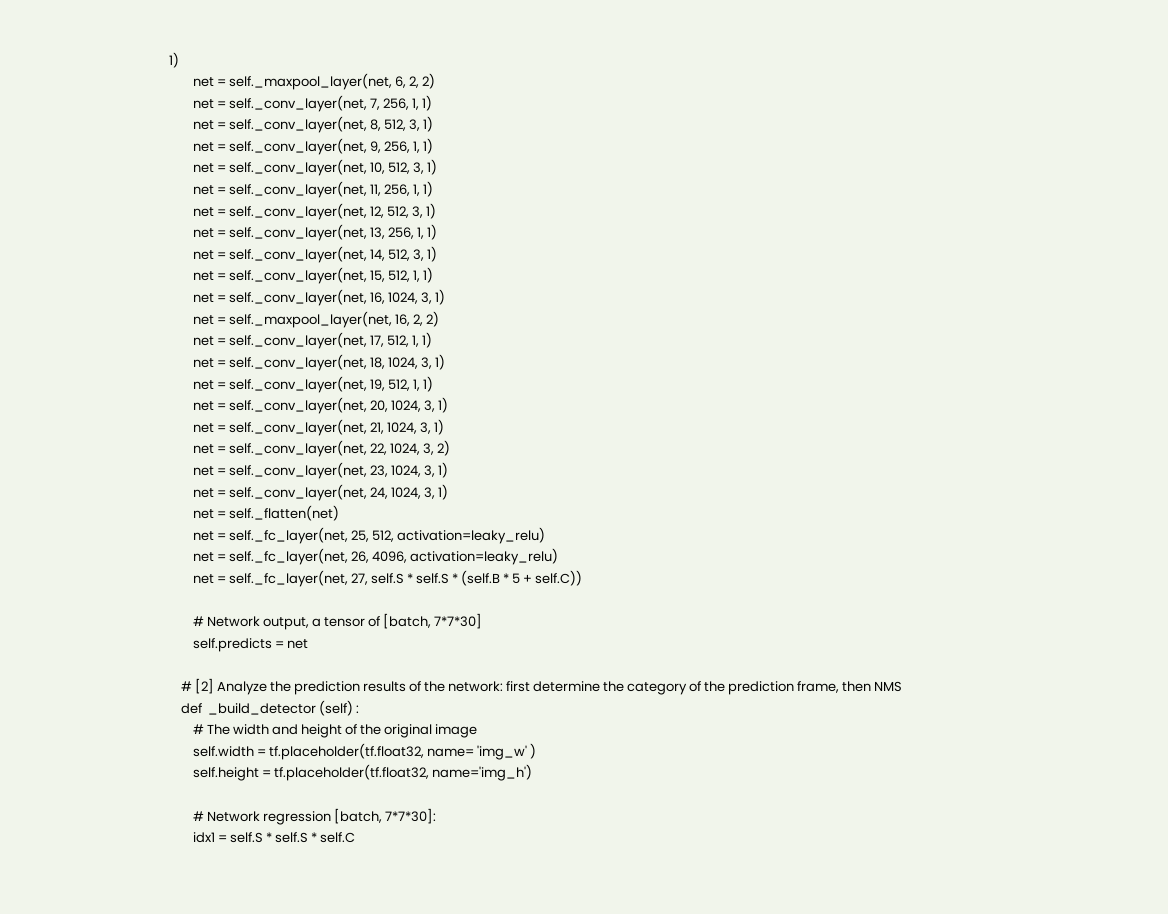1)
        net = self._maxpool_layer(net, 6, 2, 2)
        net = self._conv_layer(net, 7, 256, 1, 1)
        net = self._conv_layer(net, 8, 512, 3, 1)
        net = self._conv_layer(net, 9, 256, 1, 1)
        net = self._conv_layer(net, 10, 512, 3, 1)
        net = self._conv_layer(net, 11, 256, 1, 1)
        net = self._conv_layer(net, 12, 512, 3, 1)
        net = self._conv_layer(net, 13, 256, 1, 1)
        net = self._conv_layer(net, 14, 512, 3, 1)
        net = self._conv_layer(net, 15, 512, 1, 1)
        net = self._conv_layer(net, 16, 1024, 3, 1)
        net = self._maxpool_layer(net, 16, 2, 2)
        net = self._conv_layer(net, 17, 512, 1, 1)
        net = self._conv_layer(net, 18, 1024, 3, 1)
        net = self._conv_layer(net, 19, 512, 1, 1)
        net = self._conv_layer(net, 20, 1024, 3, 1)
        net = self._conv_layer(net, 21, 1024, 3, 1)
        net = self._conv_layer(net, 22, 1024, 3, 2)
        net = self._conv_layer(net, 23, 1024, 3, 1)
        net = self._conv_layer(net, 24, 1024, 3, 1)
        net = self._flatten(net)
        net = self._fc_layer(net, 25, 512, activation=leaky_relu)
        net = self._fc_layer(net, 26, 4096, activation=leaky_relu)
        net = self._fc_layer(net, 27, self.S * self.S * (self.B * 5 + self.C))

        # Network output, a tensor of [batch, 7*7*30]
        self.predicts = net

    # [2] Analyze the prediction results of the network: first determine the category of the prediction frame, then NMS
    def  _build_detector (self) :
        # The width and height of the original image
        self.width = tf.placeholder(tf.float32, name= 'img_w' )
        self.height = tf.placeholder(tf.float32, name='img_h')

        # Network regression [batch, 7*7*30]:
        idx1 = self.S * self.S * self.C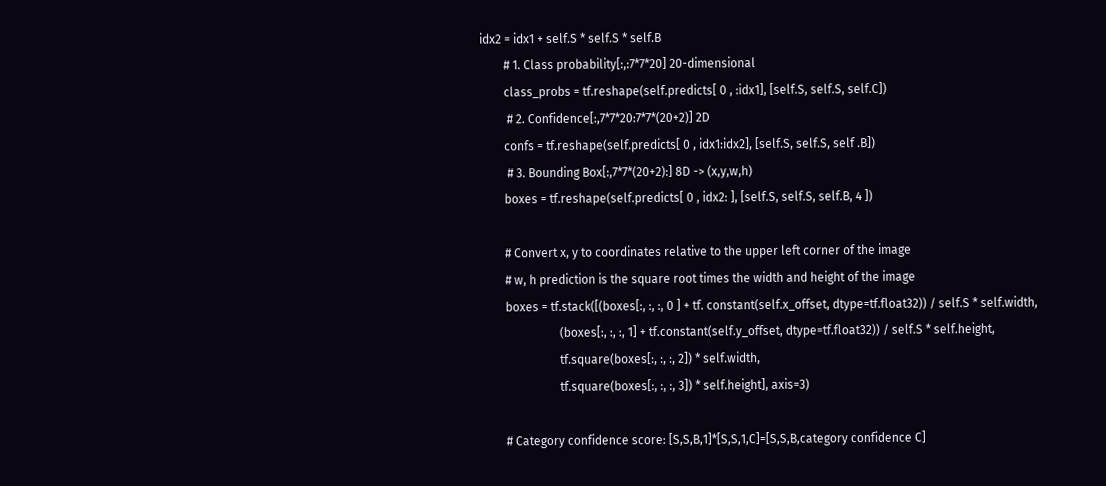idx2 = idx1 + self.S * self.S * self.B
        # 1. Class probability[:,:7*7*20] 20-dimensional
        class_probs = tf.reshape(self.predicts[ 0 , :idx1], [self.S, self.S, self.C])
         # 2. Confidence[:,7*7*20:7*7*(20+2)] 2D
        confs = tf.reshape(self.predicts[ 0 , idx1:idx2], [self.S, self.S, self .B])
         # 3. Bounding Box[:,7*7*(20+2):] 8D -> (x,y,w,h)
        boxes = tf.reshape(self.predicts[ 0 , idx2: ], [self.S, self.S, self.B, 4 ])

        # Convert x, y to coordinates relative to the upper left corner of the image
        # w, h prediction is the square root times the width and height of the image
        boxes = tf.stack([(boxes[:, :, :, 0 ] + tf. constant(self.x_offset, dtype=tf.float32)) / self.S * self.width,
                          (boxes[:, :, :, 1] + tf.constant(self.y_offset, dtype=tf.float32)) / self.S * self.height,
                          tf.square(boxes[:, :, :, 2]) * self.width,
                          tf.square(boxes[:, :, :, 3]) * self.height], axis=3)

        # Category confidence score: [S,S,B,1]*[S,S,1,C]=[S,S,B,category confidence C]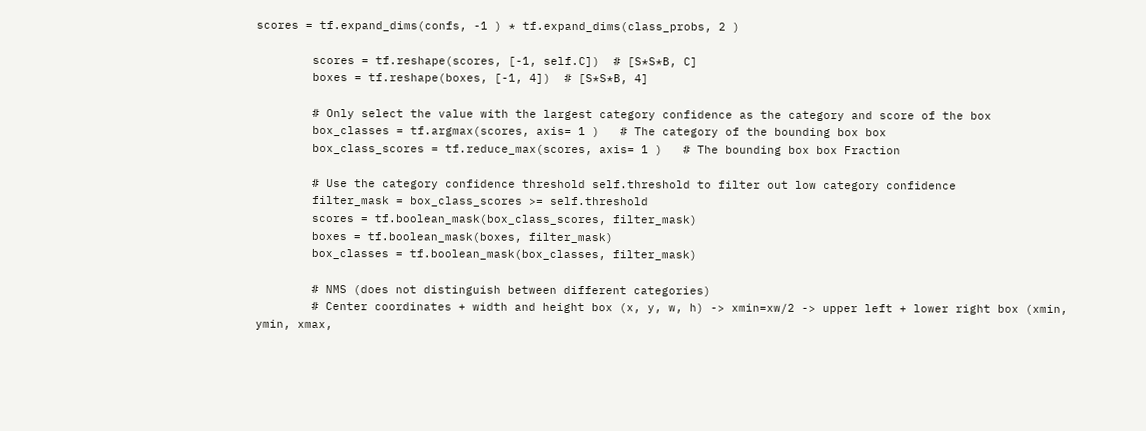scores = tf.expand_dims(confs, -1 ) * tf.expand_dims(class_probs, 2 )

        scores = tf.reshape(scores, [-1, self.C])  # [S*S*B, C]
        boxes = tf.reshape(boxes, [-1, 4])  # [S*S*B, 4]

        # Only select the value with the largest category confidence as the category and score of the box
        box_classes = tf.argmax(scores, axis= 1 )   # The category of the bounding box box
        box_class_scores = tf.reduce_max(scores, axis= 1 )   # The bounding box box Fraction

        # Use the category confidence threshold self.threshold to filter out low category confidence
        filter_mask = box_class_scores >= self.threshold
        scores = tf.boolean_mask(box_class_scores, filter_mask)
        boxes = tf.boolean_mask(boxes, filter_mask)
        box_classes = tf.boolean_mask(box_classes, filter_mask)

        # NMS (does not distinguish between different categories)
        # Center coordinates + width and height box (x, y, w, h) -> xmin=xw/2 -> upper left + lower right box (xmin, ymin, xmax,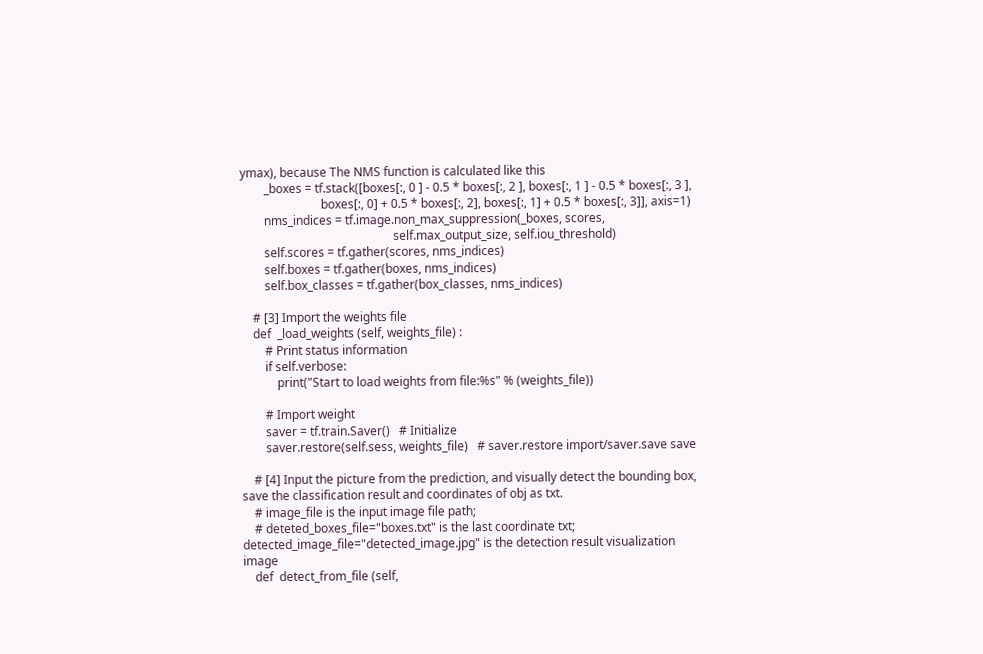ymax), because The NMS function is calculated like this
        _boxes = tf.stack([boxes[:, 0 ] - 0.5 * boxes[:, 2 ], boxes[:, 1 ] - 0.5 * boxes[:, 3 ],
                           boxes[:, 0] + 0.5 * boxes[:, 2], boxes[:, 1] + 0.5 * boxes[:, 3]], axis=1)
        nms_indices = tf.image.non_max_suppression(_boxes, scores,
                                                   self.max_output_size, self.iou_threshold)
        self.scores = tf.gather(scores, nms_indices)
        self.boxes = tf.gather(boxes, nms_indices)
        self.box_classes = tf.gather(box_classes, nms_indices)

    # [3] Import the weights file
    def  _load_weights (self, weights_file) :
        # Print status information
        if self.verbose:
            print("Start to load weights from file:%s" % (weights_file))

        # Import weight
        saver = tf.train.Saver()   # Initialize
        saver.restore(self.sess, weights_file)   # saver.restore import/saver.save save

    # [4] Input the picture from the prediction, and visually detect the bounding box, save the classification result and coordinates of obj as txt.
    # image_file is the input image file path;
    # deteted_boxes_file="boxes.txt" is the last coordinate txt; detected_image_file="detected_image.jpg" is the detection result visualization image
    def  detect_from_file (self,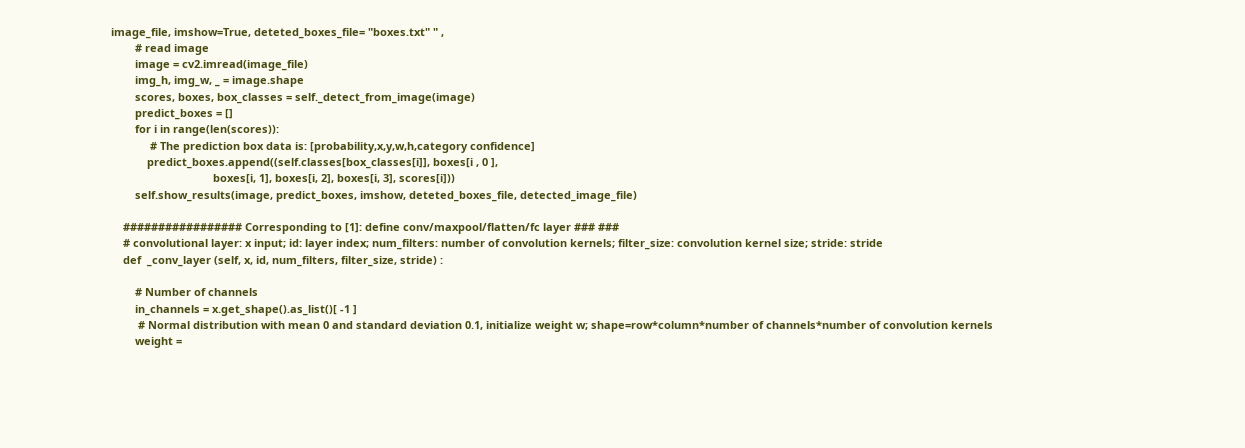image_file, imshow=True, deteted_boxes_file= "boxes.txt" " ,
        # read image
        image = cv2.imread(image_file)
        img_h, img_w, _ = image.shape
        scores, boxes, box_classes = self._detect_from_image(image)
        predict_boxes = []
        for i in range(len(scores)):
             # The prediction box data is: [probability,x,y,w,h,category confidence]
            predict_boxes.append((self.classes[box_classes[i]], boxes[i , 0 ],
                                  boxes[i, 1], boxes[i, 2], boxes[i, 3], scores[i]))
        self.show_results(image, predict_boxes, imshow, deteted_boxes_file, detected_image_file)

    ################# Corresponding to [1]: define conv/maxpool/flatten/fc layer ### ###
    # convolutional layer: x input; id: layer index; num_filters: number of convolution kernels; filter_size: convolution kernel size; stride: stride
    def  _conv_layer (self, x, id, num_filters, filter_size, stride) :

        # Number of channels
        in_channels = x.get_shape().as_list()[ -1 ]
         # Normal distribution with mean 0 and standard deviation 0.1, initialize weight w; shape=row*column*number of channels*number of convolution kernels
        weight =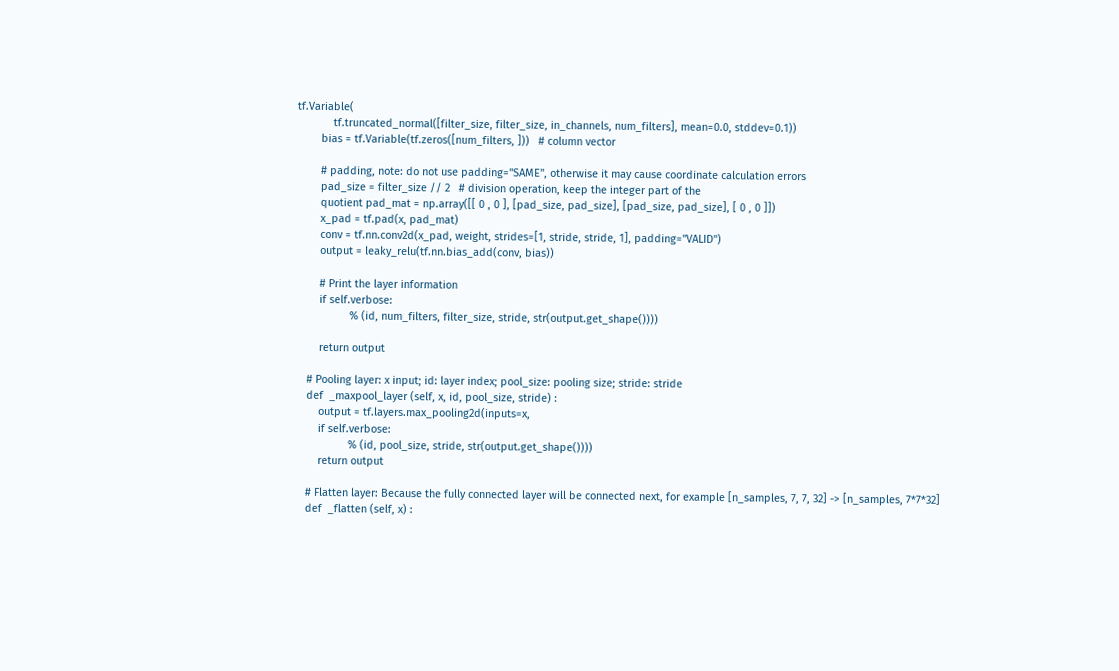tf.Variable(
            tf.truncated_normal([filter_size, filter_size, in_channels, num_filters], mean=0.0, stddev=0.1))
        bias = tf.Variable(tf.zeros([num_filters, ]))   # column vector

        # padding, note: do not use padding="SAME", otherwise it may cause coordinate calculation errors
        pad_size = filter_size // 2   # division operation, keep the integer part of the
        quotient pad_mat = np.array([[ 0 , 0 ], [pad_size, pad_size], [pad_size, pad_size], [ 0 , 0 ]])
        x_pad = tf.pad(x, pad_mat)
        conv = tf.nn.conv2d(x_pad, weight, strides=[1, stride, stride, 1], padding="VALID")
        output = leaky_relu(tf.nn.bias_add(conv, bias))

        # Print the layer information
        if self.verbose:
                  % (id, num_filters, filter_size, stride, str(output.get_shape())))

        return output

    # Pooling layer: x input; id: layer index; pool_size: pooling size; stride: stride
    def  _maxpool_layer (self, x, id, pool_size, stride) :
        output = tf.layers.max_pooling2d(inputs=x,
        if self.verbose:
                  % (id, pool_size, stride, str(output.get_shape())))
        return output

    # Flatten layer: Because the fully connected layer will be connected next, for example [n_samples, 7, 7, 32] -> [n_samples, 7*7*32]
    def  _flatten (self, x) :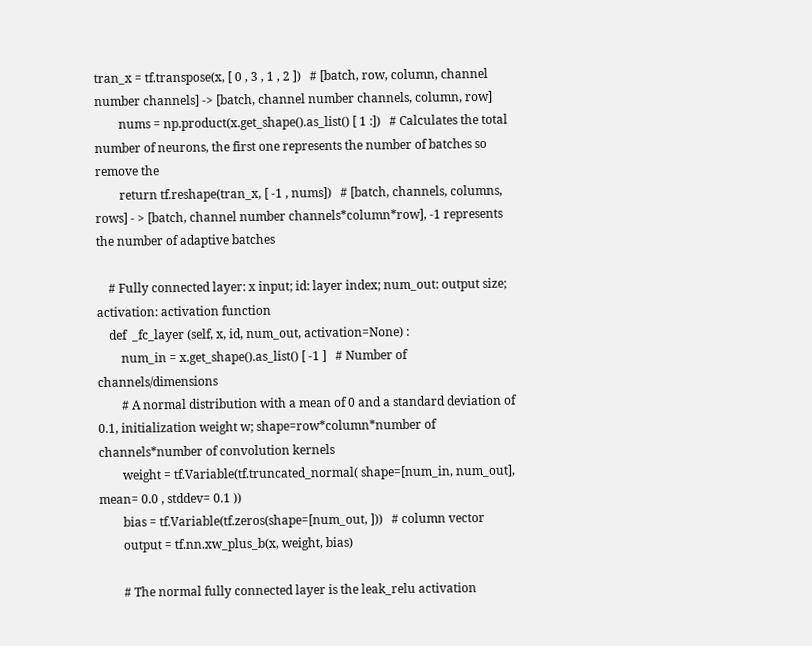tran_x = tf.transpose(x, [ 0 , 3 , 1 , 2 ])   # [batch, row, column, channel number channels] -> [batch, channel number channels, column, row]
        nums = np.product(x.get_shape().as_list() [ 1 :])   # Calculates the total number of neurons, the first one represents the number of batches so remove the
        return tf.reshape(tran_x, [ -1 , nums])   # [batch, channels, columns, rows] - > [batch, channel number channels*column*row], -1 represents the number of adaptive batches

    # Fully connected layer: x input; id: layer index; num_out: output size; activation: activation function
    def  _fc_layer (self, x, id, num_out, activation=None) :
        num_in = x.get_shape().as_list() [ -1 ]   # Number of channels/dimensions
        # A normal distribution with a mean of 0 and a standard deviation of 0.1, initialization weight w; shape=row*column*number of channels*number of convolution kernels
        weight = tf.Variable(tf.truncated_normal( shape=[num_in, num_out], mean= 0.0 , stddev= 0.1 ))
        bias = tf.Variable(tf.zeros(shape=[num_out, ]))   # column vector
        output = tf.nn.xw_plus_b(x, weight, bias)

        # The normal fully connected layer is the leak_relu activation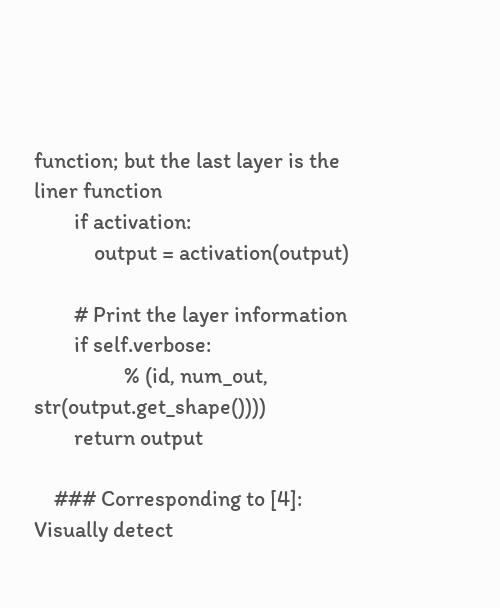function; but the last layer is the liner function
        if activation:
            output = activation(output)

        # Print the layer information
        if self.verbose:
                  % (id, num_out, str(output.get_shape())))
        return output

    ### Corresponding to [4]: Visually detect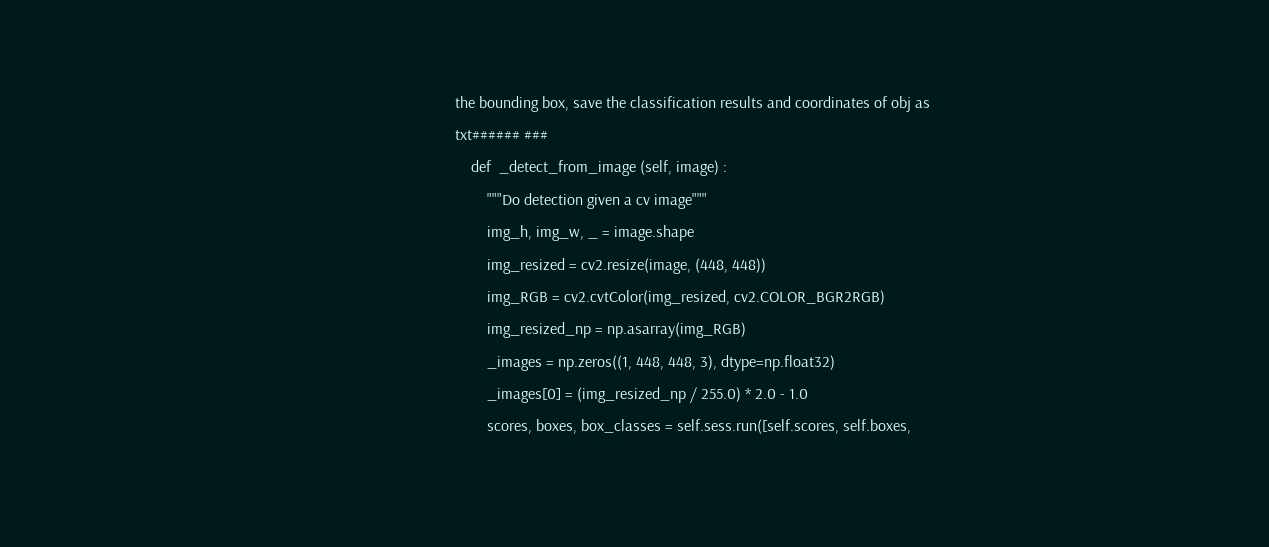the bounding box, save the classification results and coordinates of obj as txt###### ###
    def  _detect_from_image (self, image) :
        """Do detection given a cv image"""
        img_h, img_w, _ = image.shape
        img_resized = cv2.resize(image, (448, 448))
        img_RGB = cv2.cvtColor(img_resized, cv2.COLOR_BGR2RGB)
        img_resized_np = np.asarray(img_RGB)
        _images = np.zeros((1, 448, 448, 3), dtype=np.float32)
        _images[0] = (img_resized_np / 255.0) * 2.0 - 1.0
        scores, boxes, box_classes = self.sess.run([self.scores, self.boxes,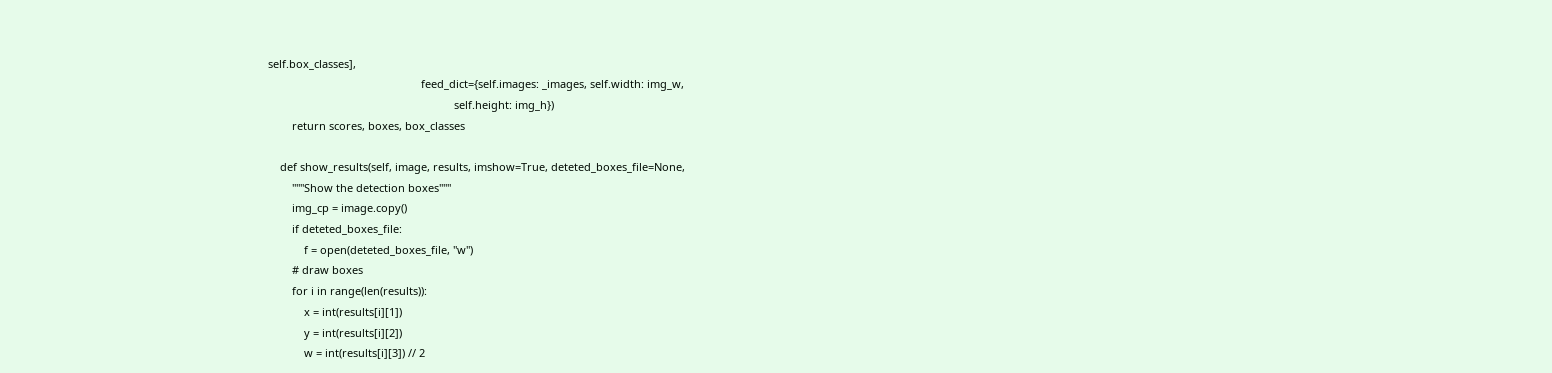self.box_classes],
                                                   feed_dict={self.images: _images, self.width: img_w,
                                                              self.height: img_h})
        return scores, boxes, box_classes

    def show_results(self, image, results, imshow=True, deteted_boxes_file=None,
        """Show the detection boxes"""
        img_cp = image.copy()
        if deteted_boxes_file:
            f = open(deteted_boxes_file, "w")
        # draw boxes
        for i in range(len(results)):
            x = int(results[i][1])
            y = int(results[i][2])
            w = int(results[i][3]) // 2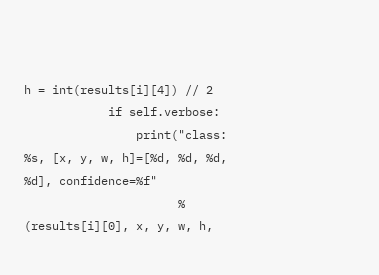h = int(results[i][4]) // 2
            if self.verbose:
                print("class: %s, [x, y, w, h]=[%d, %d, %d, %d], confidence=%f"
                      % (results[i][0], x, y, w, h,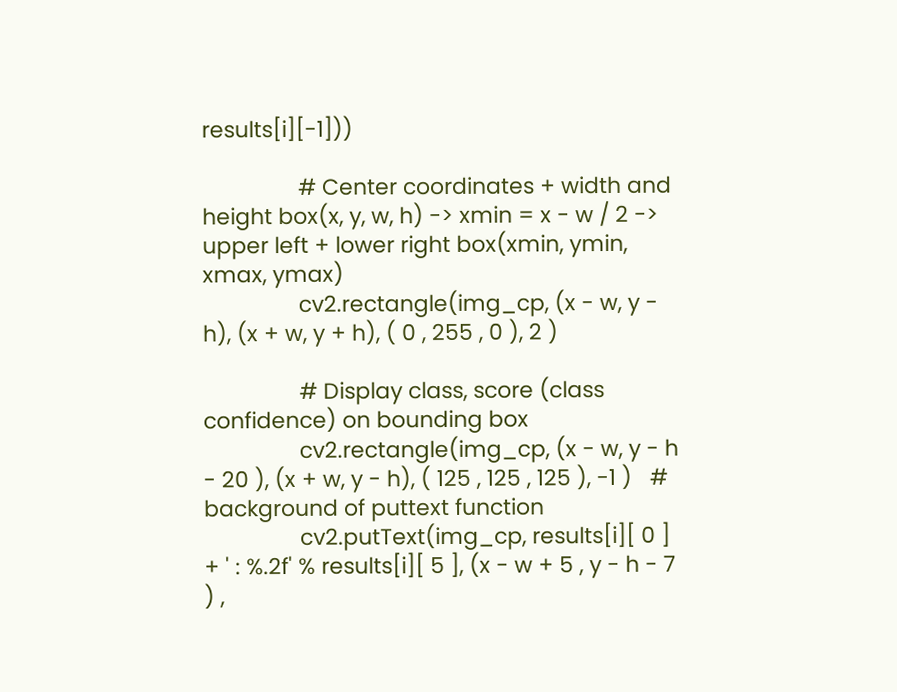results[i][-1]))

                # Center coordinates + width and height box(x, y, w, h) -> xmin = x - w / 2 -> upper left + lower right box(xmin, ymin, xmax, ymax)
                cv2.rectangle(img_cp, (x - w, y - h), (x + w, y + h), ( 0 , 255 , 0 ), 2 )

                # Display class, score (class confidence) on bounding box
                cv2.rectangle(img_cp, (x - w, y - h - 20 ), (x + w, y - h), ( 125 , 125 , 125 ), -1 )   # background of puttext function
                cv2.putText(img_cp, results[i][ 0 ] + ' : %.2f' % results[i][ 5 ], (x - w + 5 , y - h - 7 ) ,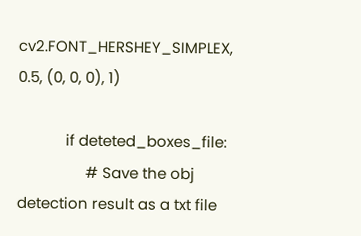cv2.FONT_HERSHEY_SIMPLEX, 0.5, (0, 0, 0), 1)

            if deteted_boxes_file:
                 # Save the obj detection result as a txt file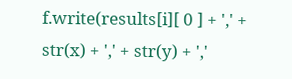f.write(results[i][ 0 ] + ',' + str(x) + ',' + str(y) + ','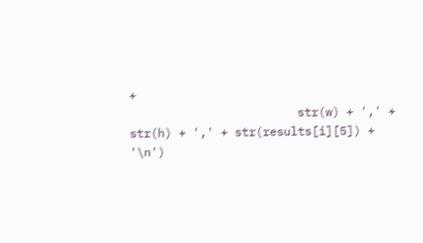+
                        str(w) + ',' + str(h) + ',' + str(results[i][5]) + '\n')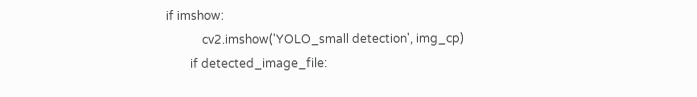if imshow:
            cv2.imshow('YOLO_small detection', img_cp)
        if detected_image_file: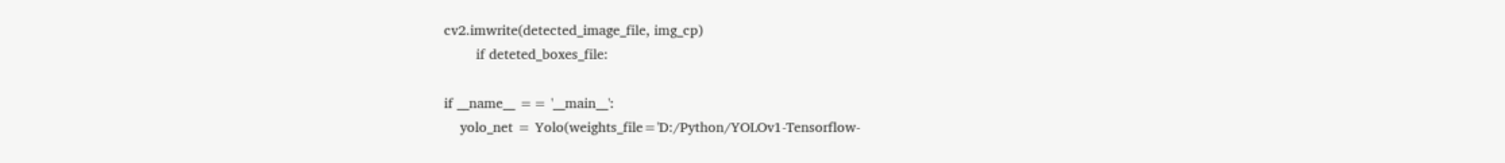cv2.imwrite(detected_image_file, img_cp)
        if deteted_boxes_file:

if __name__ == '__main__':
    yolo_net = Yolo(weights_file='D:/Python/YOLOv1-Tensorflow-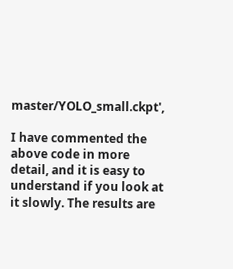master/YOLO_small.ckpt',

I have commented the above code in more detail, and it is easy to understand if you look at it slowly. The results are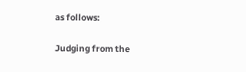as follows:

Judging from the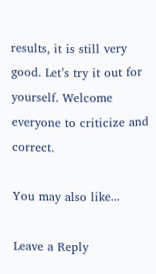results, it is still very good. Let’s try it out for yourself. Welcome everyone to criticize and correct.

You may also like...

Leave a Reply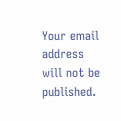Your email address will not be published.